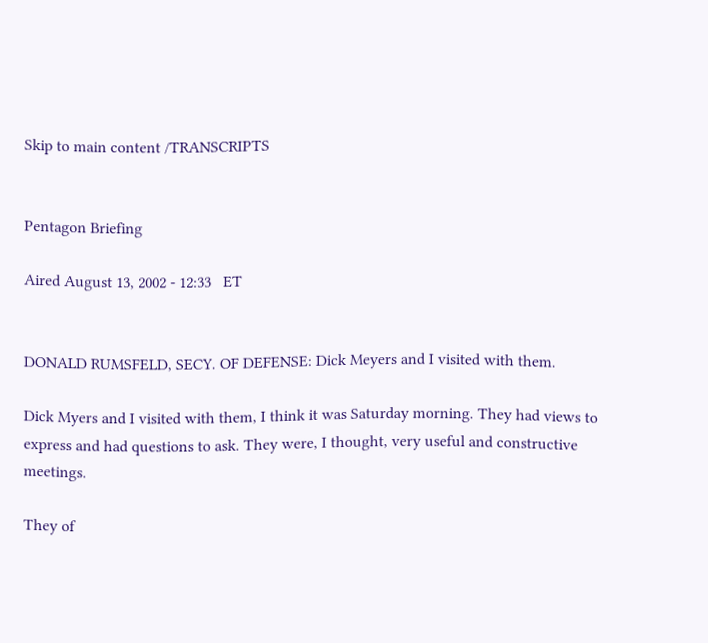Skip to main content /TRANSCRIPTS


Pentagon Briefing

Aired August 13, 2002 - 12:33   ET


DONALD RUMSFELD, SECY. OF DEFENSE: Dick Meyers and I visited with them.

Dick Myers and I visited with them, I think it was Saturday morning. They had views to express and had questions to ask. They were, I thought, very useful and constructive meetings.

They of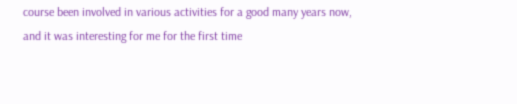course been involved in various activities for a good many years now, and it was interesting for me for the first time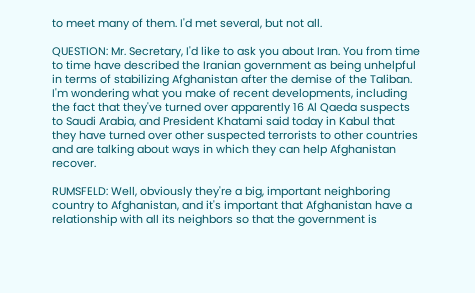to meet many of them. I'd met several, but not all.

QUESTION: Mr. Secretary, I'd like to ask you about Iran. You from time to time have described the Iranian government as being unhelpful in terms of stabilizing Afghanistan after the demise of the Taliban. I'm wondering what you make of recent developments, including the fact that they've turned over apparently 16 Al Qaeda suspects to Saudi Arabia, and President Khatami said today in Kabul that they have turned over other suspected terrorists to other countries and are talking about ways in which they can help Afghanistan recover.

RUMSFELD: Well, obviously they're a big, important neighboring country to Afghanistan, and it's important that Afghanistan have a relationship with all its neighbors so that the government is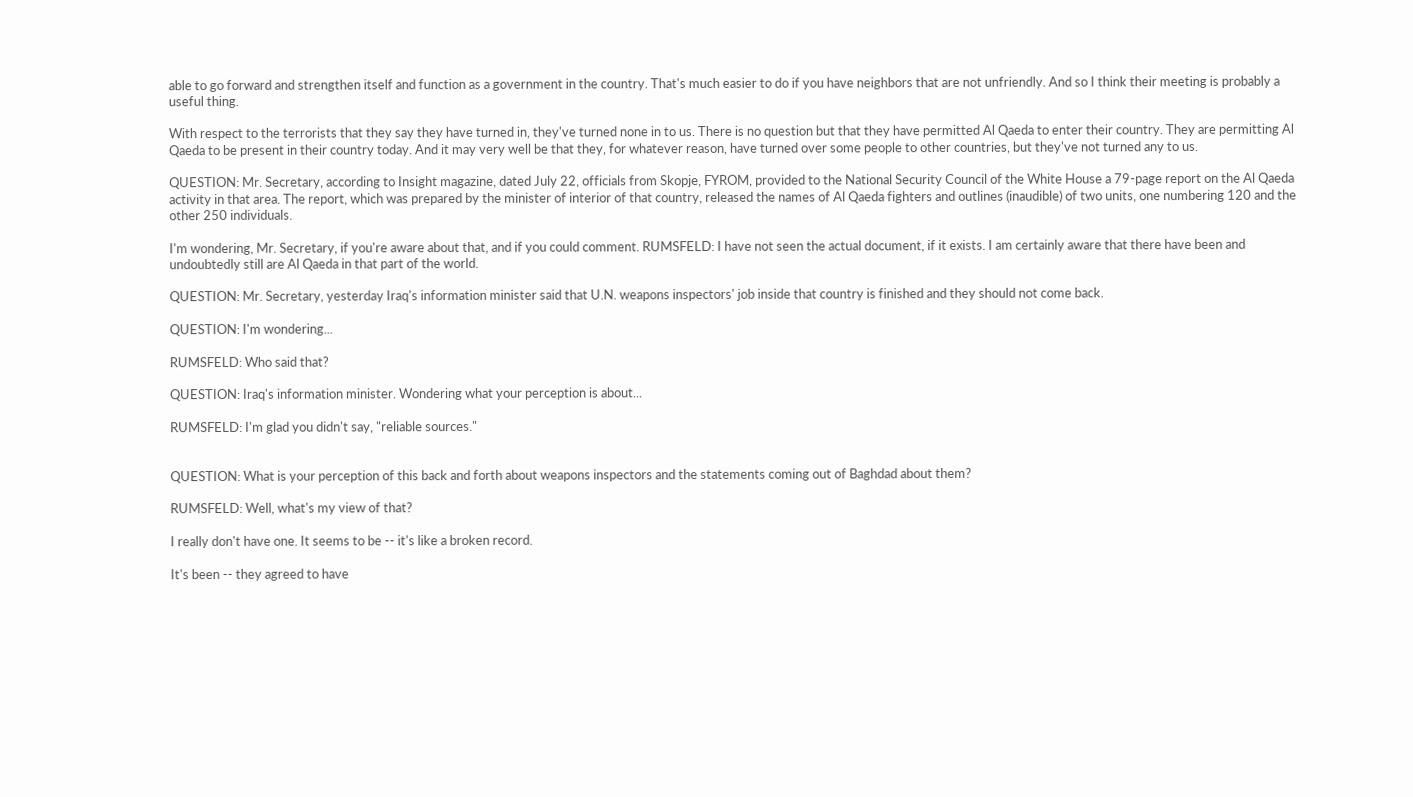able to go forward and strengthen itself and function as a government in the country. That's much easier to do if you have neighbors that are not unfriendly. And so I think their meeting is probably a useful thing.

With respect to the terrorists that they say they have turned in, they've turned none in to us. There is no question but that they have permitted Al Qaeda to enter their country. They are permitting Al Qaeda to be present in their country today. And it may very well be that they, for whatever reason, have turned over some people to other countries, but they've not turned any to us.

QUESTION: Mr. Secretary, according to Insight magazine, dated July 22, officials from Skopje, FYROM, provided to the National Security Council of the White House a 79-page report on the Al Qaeda activity in that area. The report, which was prepared by the minister of interior of that country, released the names of Al Qaeda fighters and outlines (inaudible) of two units, one numbering 120 and the other 250 individuals.

I'm wondering, Mr. Secretary, if you're aware about that, and if you could comment. RUMSFELD: I have not seen the actual document, if it exists. I am certainly aware that there have been and undoubtedly still are Al Qaeda in that part of the world.

QUESTION: Mr. Secretary, yesterday Iraq's information minister said that U.N. weapons inspectors' job inside that country is finished and they should not come back.

QUESTION: I'm wondering...

RUMSFELD: Who said that?

QUESTION: Iraq's information minister. Wondering what your perception is about...

RUMSFELD: I'm glad you didn't say, "reliable sources."


QUESTION: What is your perception of this back and forth about weapons inspectors and the statements coming out of Baghdad about them?

RUMSFELD: Well, what's my view of that?

I really don't have one. It seems to be -- it's like a broken record.

It's been -- they agreed to have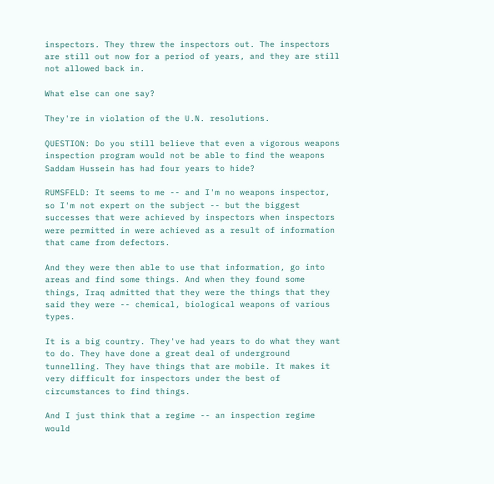inspectors. They threw the inspectors out. The inspectors are still out now for a period of years, and they are still not allowed back in.

What else can one say?

They're in violation of the U.N. resolutions.

QUESTION: Do you still believe that even a vigorous weapons inspection program would not be able to find the weapons Saddam Hussein has had four years to hide?

RUMSFELD: It seems to me -- and I'm no weapons inspector, so I'm not expert on the subject -- but the biggest successes that were achieved by inspectors when inspectors were permitted in were achieved as a result of information that came from defectors.

And they were then able to use that information, go into areas and find some things. And when they found some things, Iraq admitted that they were the things that they said they were -- chemical, biological weapons of various types.

It is a big country. They've had years to do what they want to do. They have done a great deal of underground tunnelling. They have things that are mobile. It makes it very difficult for inspectors under the best of circumstances to find things.

And I just think that a regime -- an inspection regime would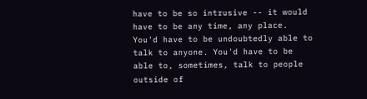have to be so intrusive -- it would have to be any time, any place. You'd have to be undoubtedly able to talk to anyone. You'd have to be able to, sometimes, talk to people outside of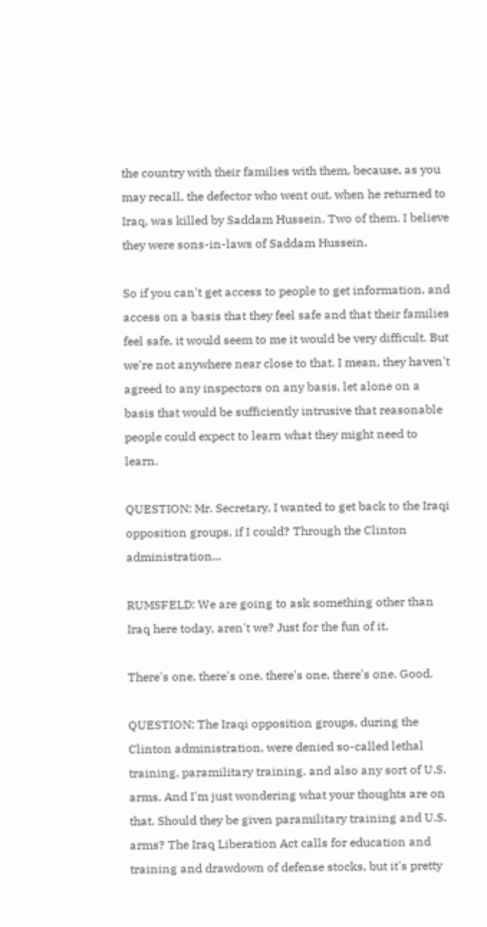the country with their families with them, because, as you may recall, the defector who went out, when he returned to Iraq, was killed by Saddam Hussein. Two of them. I believe they were sons-in-laws of Saddam Hussein.

So if you can't get access to people to get information, and access on a basis that they feel safe and that their families feel safe, it would seem to me it would be very difficult. But we're not anywhere near close to that. I mean, they haven't agreed to any inspectors on any basis, let alone on a basis that would be sufficiently intrusive that reasonable people could expect to learn what they might need to learn.

QUESTION: Mr. Secretary, I wanted to get back to the Iraqi opposition groups, if I could? Through the Clinton administration...

RUMSFELD: We are going to ask something other than Iraq here today, aren't we? Just for the fun of it.

There's one, there's one, there's one, there's one. Good.

QUESTION: The Iraqi opposition groups, during the Clinton administration, were denied so-called lethal training, paramilitary training, and also any sort of U.S. arms. And I'm just wondering what your thoughts are on that. Should they be given paramilitary training and U.S. arms? The Iraq Liberation Act calls for education and training and drawdown of defense stocks, but it's pretty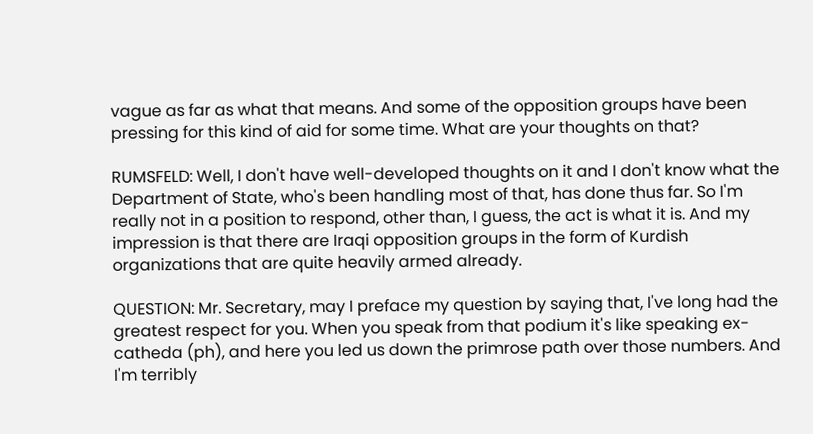vague as far as what that means. And some of the opposition groups have been pressing for this kind of aid for some time. What are your thoughts on that?

RUMSFELD: Well, I don't have well-developed thoughts on it and I don't know what the Department of State, who's been handling most of that, has done thus far. So I'm really not in a position to respond, other than, I guess, the act is what it is. And my impression is that there are Iraqi opposition groups in the form of Kurdish organizations that are quite heavily armed already.

QUESTION: Mr. Secretary, may I preface my question by saying that, I've long had the greatest respect for you. When you speak from that podium it's like speaking ex-catheda (ph), and here you led us down the primrose path over those numbers. And I'm terribly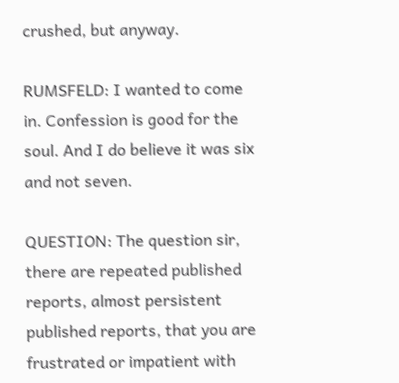crushed, but anyway.

RUMSFELD: I wanted to come in. Confession is good for the soul. And I do believe it was six and not seven.

QUESTION: The question sir, there are repeated published reports, almost persistent published reports, that you are frustrated or impatient with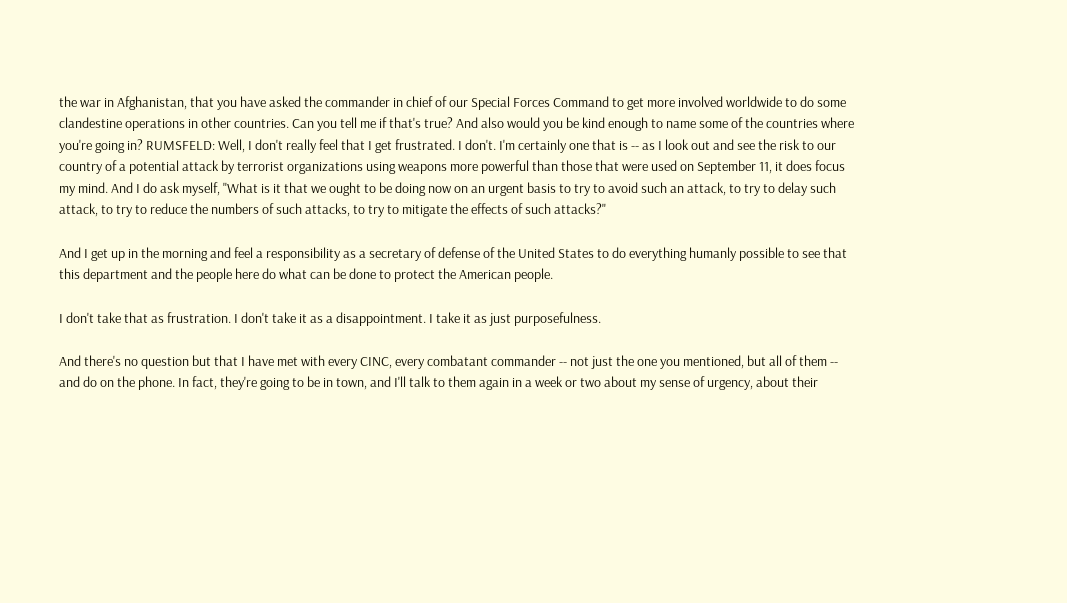the war in Afghanistan, that you have asked the commander in chief of our Special Forces Command to get more involved worldwide to do some clandestine operations in other countries. Can you tell me if that's true? And also would you be kind enough to name some of the countries where you're going in? RUMSFELD: Well, I don't really feel that I get frustrated. I don't. I'm certainly one that is -- as I look out and see the risk to our country of a potential attack by terrorist organizations using weapons more powerful than those that were used on September 11, it does focus my mind. And I do ask myself, "What is it that we ought to be doing now on an urgent basis to try to avoid such an attack, to try to delay such attack, to try to reduce the numbers of such attacks, to try to mitigate the effects of such attacks?"

And I get up in the morning and feel a responsibility as a secretary of defense of the United States to do everything humanly possible to see that this department and the people here do what can be done to protect the American people.

I don't take that as frustration. I don't take it as a disappointment. I take it as just purposefulness.

And there's no question but that I have met with every CINC, every combatant commander -- not just the one you mentioned, but all of them -- and do on the phone. In fact, they're going to be in town, and I'll talk to them again in a week or two about my sense of urgency, about their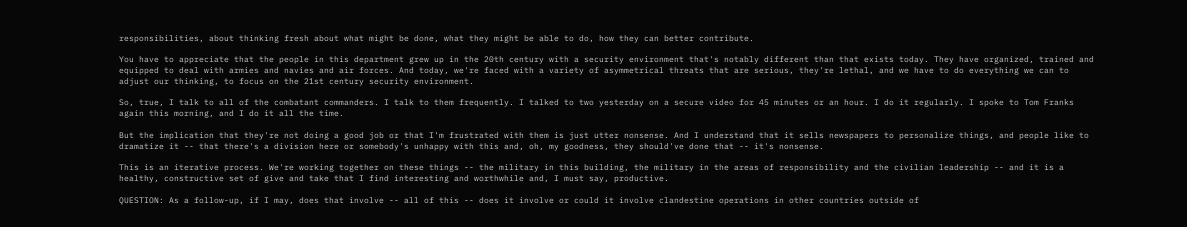responsibilities, about thinking fresh about what might be done, what they might be able to do, how they can better contribute.

You have to appreciate that the people in this department grew up in the 20th century with a security environment that's notably different than that exists today. They have organized, trained and equipped to deal with armies and navies and air forces. And today, we're faced with a variety of asymmetrical threats that are serious, they're lethal, and we have to do everything we can to adjust our thinking, to focus on the 21st century security environment.

So, true, I talk to all of the combatant commanders. I talk to them frequently. I talked to two yesterday on a secure video for 45 minutes or an hour. I do it regularly. I spoke to Tom Franks again this morning, and I do it all the time.

But the implication that they're not doing a good job or that I'm frustrated with them is just utter nonsense. And I understand that it sells newspapers to personalize things, and people like to dramatize it -- that there's a division here or somebody's unhappy with this and, oh, my goodness, they should've done that -- it's nonsense.

This is an iterative process. We're working together on these things -- the military in this building, the military in the areas of responsibility and the civilian leadership -- and it is a healthy, constructive set of give and take that I find interesting and worthwhile and, I must say, productive.

QUESTION: As a follow-up, if I may, does that involve -- all of this -- does it involve or could it involve clandestine operations in other countries outside of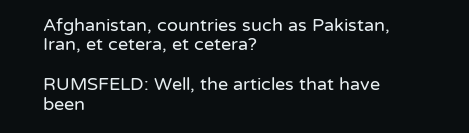Afghanistan, countries such as Pakistan, Iran, et cetera, et cetera?

RUMSFELD: Well, the articles that have been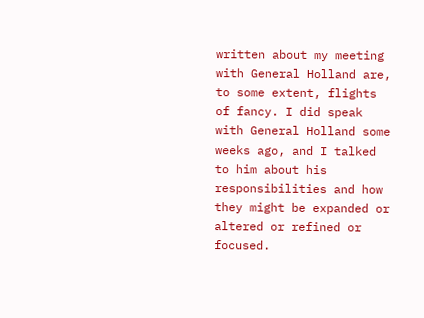written about my meeting with General Holland are, to some extent, flights of fancy. I did speak with General Holland some weeks ago, and I talked to him about his responsibilities and how they might be expanded or altered or refined or focused.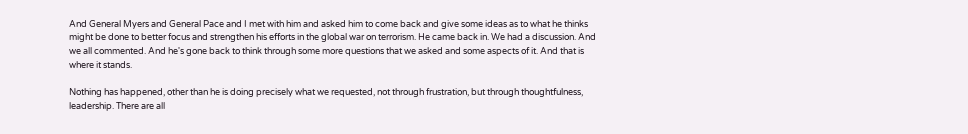And General Myers and General Pace and I met with him and asked him to come back and give some ideas as to what he thinks might be done to better focus and strengthen his efforts in the global war on terrorism. He came back in. We had a discussion. And we all commented. And he's gone back to think through some more questions that we asked and some aspects of it. And that is where it stands.

Nothing has happened, other than he is doing precisely what we requested, not through frustration, but through thoughtfulness, leadership. There are all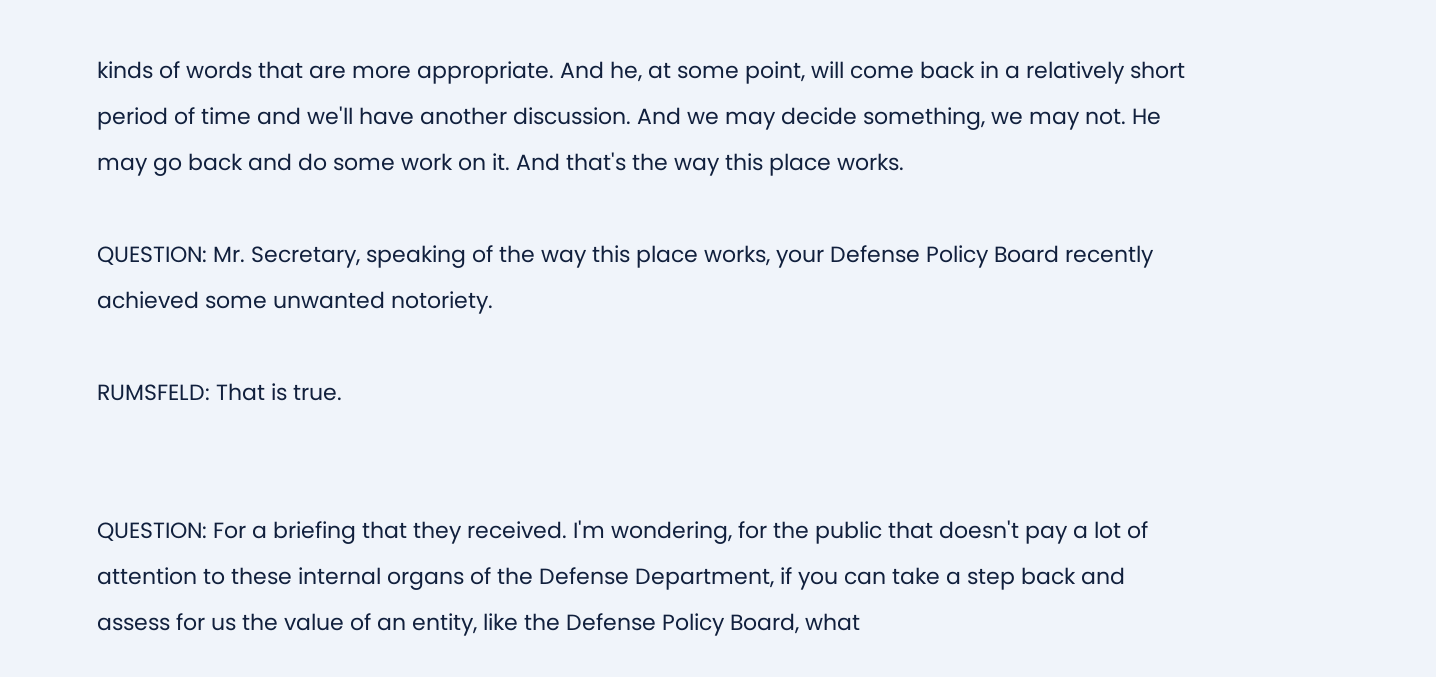kinds of words that are more appropriate. And he, at some point, will come back in a relatively short period of time and we'll have another discussion. And we may decide something, we may not. He may go back and do some work on it. And that's the way this place works.

QUESTION: Mr. Secretary, speaking of the way this place works, your Defense Policy Board recently achieved some unwanted notoriety.

RUMSFELD: That is true.


QUESTION: For a briefing that they received. I'm wondering, for the public that doesn't pay a lot of attention to these internal organs of the Defense Department, if you can take a step back and assess for us the value of an entity, like the Defense Policy Board, what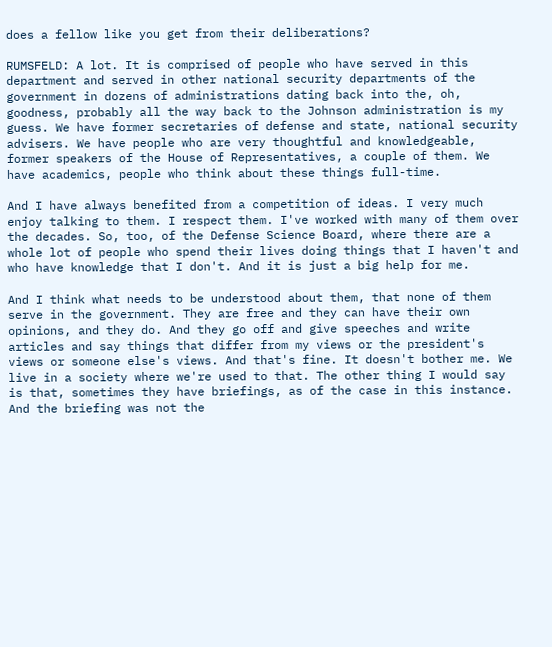does a fellow like you get from their deliberations?

RUMSFELD: A lot. It is comprised of people who have served in this department and served in other national security departments of the government in dozens of administrations dating back into the, oh, goodness, probably all the way back to the Johnson administration is my guess. We have former secretaries of defense and state, national security advisers. We have people who are very thoughtful and knowledgeable, former speakers of the House of Representatives, a couple of them. We have academics, people who think about these things full-time.

And I have always benefited from a competition of ideas. I very much enjoy talking to them. I respect them. I've worked with many of them over the decades. So, too, of the Defense Science Board, where there are a whole lot of people who spend their lives doing things that I haven't and who have knowledge that I don't. And it is just a big help for me.

And I think what needs to be understood about them, that none of them serve in the government. They are free and they can have their own opinions, and they do. And they go off and give speeches and write articles and say things that differ from my views or the president's views or someone else's views. And that's fine. It doesn't bother me. We live in a society where we're used to that. The other thing I would say is that, sometimes they have briefings, as of the case in this instance. And the briefing was not the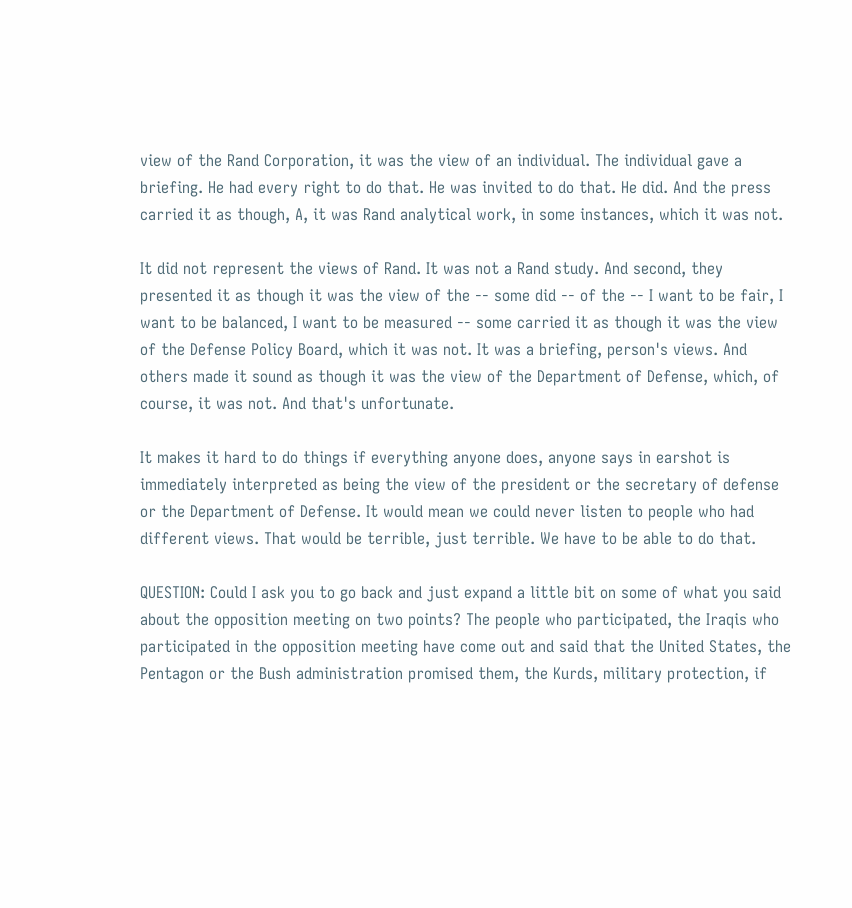view of the Rand Corporation, it was the view of an individual. The individual gave a briefing. He had every right to do that. He was invited to do that. He did. And the press carried it as though, A, it was Rand analytical work, in some instances, which it was not.

It did not represent the views of Rand. It was not a Rand study. And second, they presented it as though it was the view of the -- some did -- of the -- I want to be fair, I want to be balanced, I want to be measured -- some carried it as though it was the view of the Defense Policy Board, which it was not. It was a briefing, person's views. And others made it sound as though it was the view of the Department of Defense, which, of course, it was not. And that's unfortunate.

It makes it hard to do things if everything anyone does, anyone says in earshot is immediately interpreted as being the view of the president or the secretary of defense or the Department of Defense. It would mean we could never listen to people who had different views. That would be terrible, just terrible. We have to be able to do that.

QUESTION: Could I ask you to go back and just expand a little bit on some of what you said about the opposition meeting on two points? The people who participated, the Iraqis who participated in the opposition meeting have come out and said that the United States, the Pentagon or the Bush administration promised them, the Kurds, military protection, if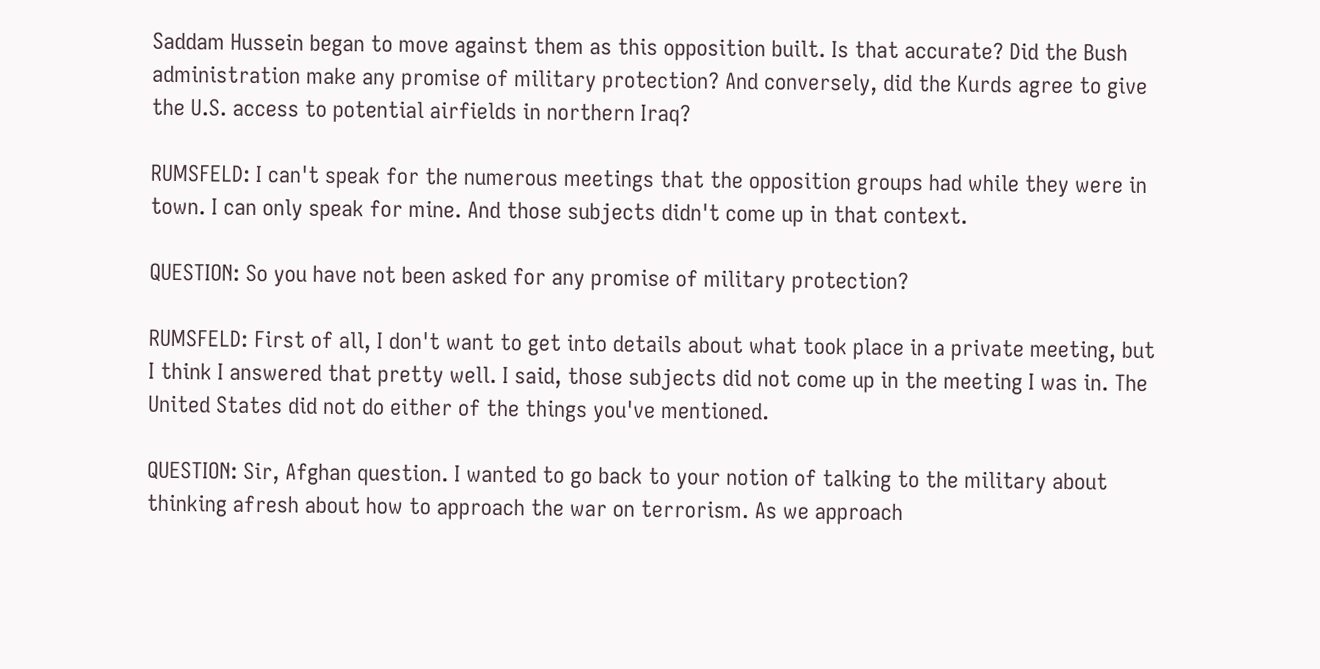Saddam Hussein began to move against them as this opposition built. Is that accurate? Did the Bush administration make any promise of military protection? And conversely, did the Kurds agree to give the U.S. access to potential airfields in northern Iraq?

RUMSFELD: I can't speak for the numerous meetings that the opposition groups had while they were in town. I can only speak for mine. And those subjects didn't come up in that context.

QUESTION: So you have not been asked for any promise of military protection?

RUMSFELD: First of all, I don't want to get into details about what took place in a private meeting, but I think I answered that pretty well. I said, those subjects did not come up in the meeting I was in. The United States did not do either of the things you've mentioned.

QUESTION: Sir, Afghan question. I wanted to go back to your notion of talking to the military about thinking afresh about how to approach the war on terrorism. As we approach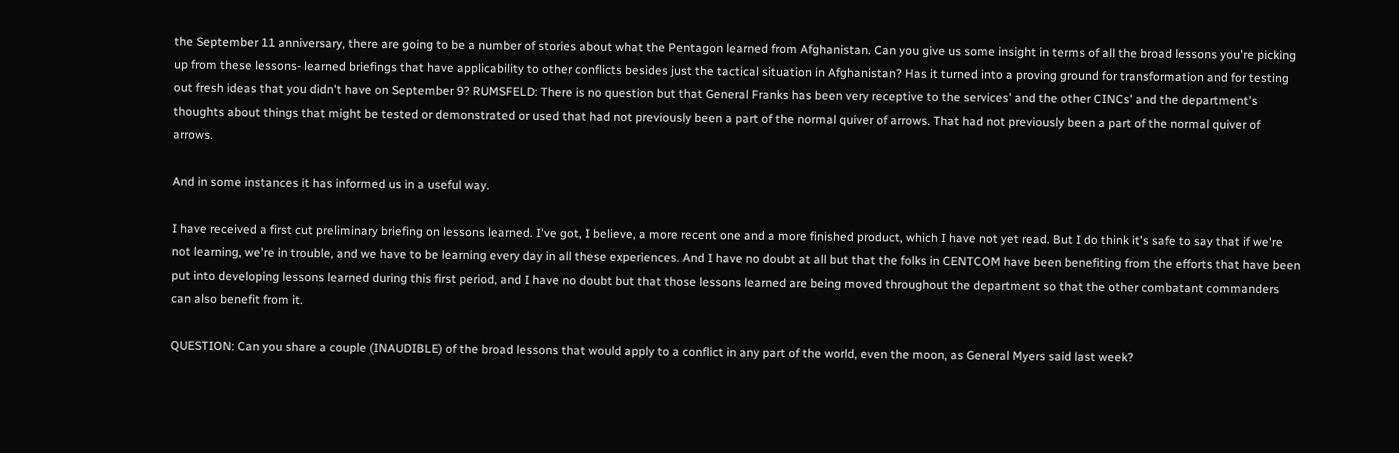the September 11 anniversary, there are going to be a number of stories about what the Pentagon learned from Afghanistan. Can you give us some insight in terms of all the broad lessons you're picking up from these lessons- learned briefings that have applicability to other conflicts besides just the tactical situation in Afghanistan? Has it turned into a proving ground for transformation and for testing out fresh ideas that you didn't have on September 9? RUMSFELD: There is no question but that General Franks has been very receptive to the services' and the other CINCs' and the department's thoughts about things that might be tested or demonstrated or used that had not previously been a part of the normal quiver of arrows. That had not previously been a part of the normal quiver of arrows.

And in some instances it has informed us in a useful way.

I have received a first cut preliminary briefing on lessons learned. I've got, I believe, a more recent one and a more finished product, which I have not yet read. But I do think it's safe to say that if we're not learning, we're in trouble, and we have to be learning every day in all these experiences. And I have no doubt at all but that the folks in CENTCOM have been benefiting from the efforts that have been put into developing lessons learned during this first period, and I have no doubt but that those lessons learned are being moved throughout the department so that the other combatant commanders can also benefit from it.

QUESTION: Can you share a couple (INAUDIBLE) of the broad lessons that would apply to a conflict in any part of the world, even the moon, as General Myers said last week?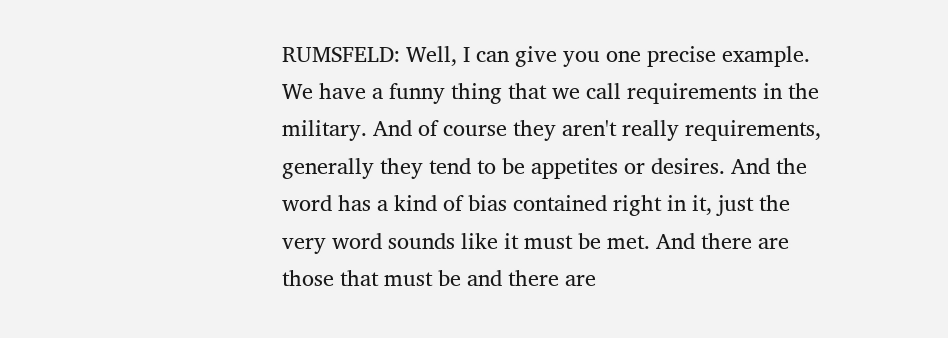RUMSFELD: Well, I can give you one precise example. We have a funny thing that we call requirements in the military. And of course they aren't really requirements, generally they tend to be appetites or desires. And the word has a kind of bias contained right in it, just the very word sounds like it must be met. And there are those that must be and there are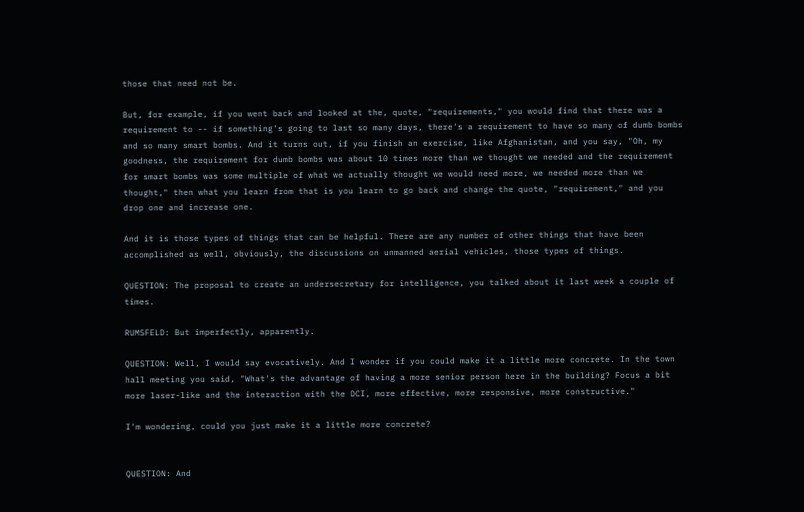those that need not be.

But, for example, if you went back and looked at the, quote, "requirements," you would find that there was a requirement to -- if something's going to last so many days, there's a requirement to have so many of dumb bombs and so many smart bombs. And it turns out, if you finish an exercise, like Afghanistan, and you say, "Oh, my goodness, the requirement for dumb bombs was about 10 times more than we thought we needed and the requirement for smart bombs was some multiple of what we actually thought we would need more, we needed more than we thought," then what you learn from that is you learn to go back and change the quote, "requirement," and you drop one and increase one.

And it is those types of things that can be helpful. There are any number of other things that have been accomplished as well, obviously, the discussions on unmanned aerial vehicles, those types of things.

QUESTION: The proposal to create an undersecretary for intelligence, you talked about it last week a couple of times.

RUMSFELD: But imperfectly, apparently.

QUESTION: Well, I would say evocatively. And I wonder if you could make it a little more concrete. In the town hall meeting you said, "What's the advantage of having a more senior person here in the building? Focus a bit more laser-like and the interaction with the DCI, more effective, more responsive, more constructive."

I'm wondering, could you just make it a little more concrete?


QUESTION: And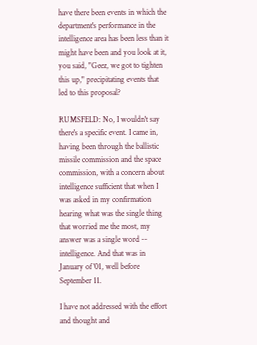have there been events in which the department's performance in the intelligence area has been less than it might have been and you look at it, you said, "Geez, we got to tighten this up," precipitating events that led to this proposal?

RUMSFELD: No, I wouldn't say there's a specific event. I came in, having been through the ballistic missile commission and the space commission, with a concern about intelligence sufficient that when I was asked in my confirmation hearing what was the single thing that worried me the most, my answer was a single word -- intelligence. And that was in January of '01, well before September 11.

I have not addressed with the effort and thought and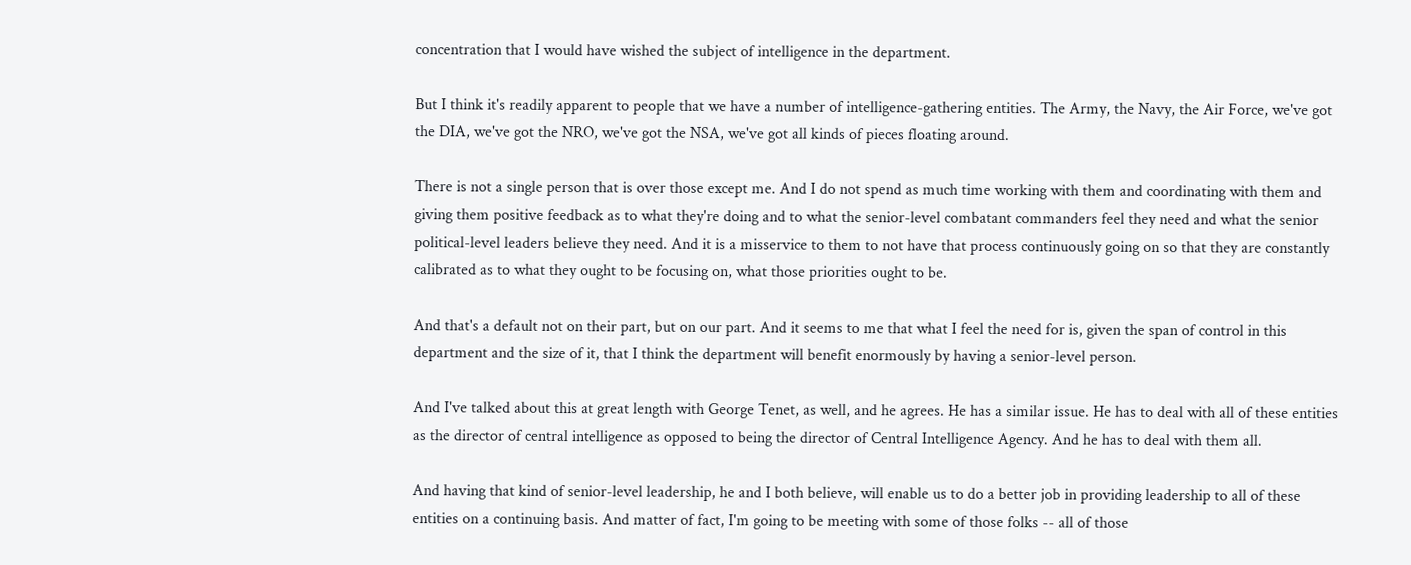concentration that I would have wished the subject of intelligence in the department.

But I think it's readily apparent to people that we have a number of intelligence-gathering entities. The Army, the Navy, the Air Force, we've got the DIA, we've got the NRO, we've got the NSA, we've got all kinds of pieces floating around.

There is not a single person that is over those except me. And I do not spend as much time working with them and coordinating with them and giving them positive feedback as to what they're doing and to what the senior-level combatant commanders feel they need and what the senior political-level leaders believe they need. And it is a misservice to them to not have that process continuously going on so that they are constantly calibrated as to what they ought to be focusing on, what those priorities ought to be.

And that's a default not on their part, but on our part. And it seems to me that what I feel the need for is, given the span of control in this department and the size of it, that I think the department will benefit enormously by having a senior-level person.

And I've talked about this at great length with George Tenet, as well, and he agrees. He has a similar issue. He has to deal with all of these entities as the director of central intelligence as opposed to being the director of Central Intelligence Agency. And he has to deal with them all.

And having that kind of senior-level leadership, he and I both believe, will enable us to do a better job in providing leadership to all of these entities on a continuing basis. And matter of fact, I'm going to be meeting with some of those folks -- all of those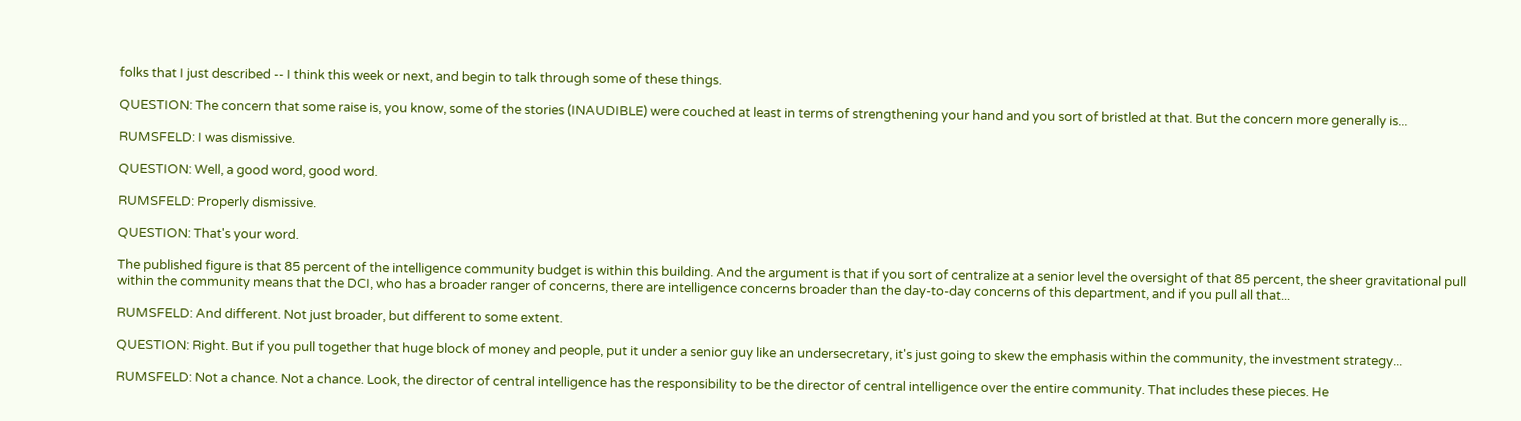folks that I just described -- I think this week or next, and begin to talk through some of these things.

QUESTION: The concern that some raise is, you know, some of the stories (INAUDIBLE) were couched at least in terms of strengthening your hand and you sort of bristled at that. But the concern more generally is...

RUMSFELD: I was dismissive.

QUESTION: Well, a good word, good word.

RUMSFELD: Properly dismissive.

QUESTION: That's your word.

The published figure is that 85 percent of the intelligence community budget is within this building. And the argument is that if you sort of centralize at a senior level the oversight of that 85 percent, the sheer gravitational pull within the community means that the DCI, who has a broader ranger of concerns, there are intelligence concerns broader than the day-to-day concerns of this department, and if you pull all that...

RUMSFELD: And different. Not just broader, but different to some extent.

QUESTION: Right. But if you pull together that huge block of money and people, put it under a senior guy like an undersecretary, it's just going to skew the emphasis within the community, the investment strategy...

RUMSFELD: Not a chance. Not a chance. Look, the director of central intelligence has the responsibility to be the director of central intelligence over the entire community. That includes these pieces. He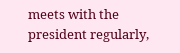meets with the president regularly,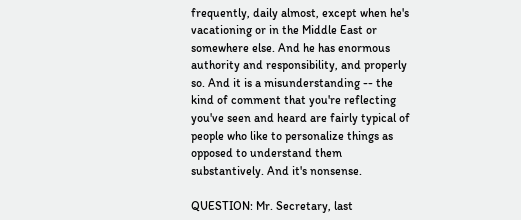frequently, daily almost, except when he's vacationing or in the Middle East or somewhere else. And he has enormous authority and responsibility, and properly so. And it is a misunderstanding -- the kind of comment that you're reflecting you've seen and heard are fairly typical of people who like to personalize things as opposed to understand them substantively. And it's nonsense.

QUESTION: Mr. Secretary, last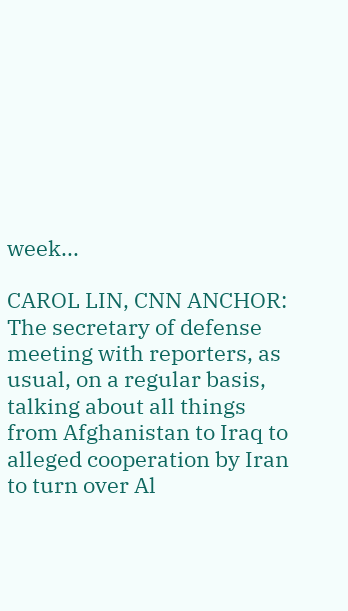week...

CAROL LIN, CNN ANCHOR: The secretary of defense meeting with reporters, as usual, on a regular basis, talking about all things from Afghanistan to Iraq to alleged cooperation by Iran to turn over Al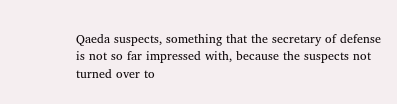Qaeda suspects, something that the secretary of defense is not so far impressed with, because the suspects not turned over to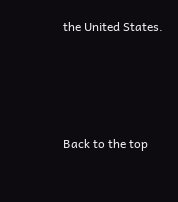the United States.




Back to the top